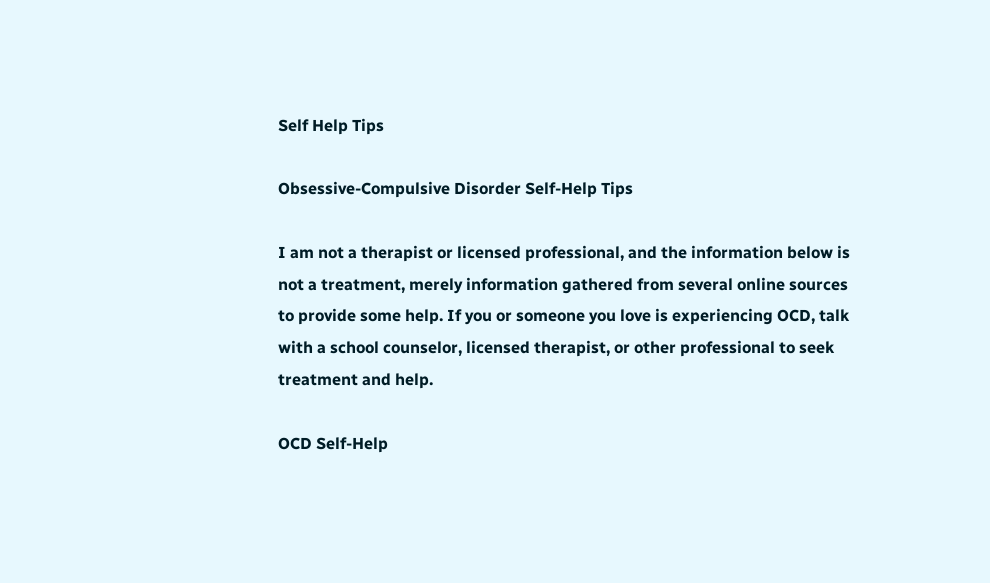Self Help Tips

Obsessive-Compulsive Disorder Self-Help Tips

I am not a therapist or licensed professional, and the information below is not a treatment, merely information gathered from several online sources to provide some help. If you or someone you love is experiencing OCD, talk with a school counselor, licensed therapist, or other professional to seek treatment and help.

OCD Self-Help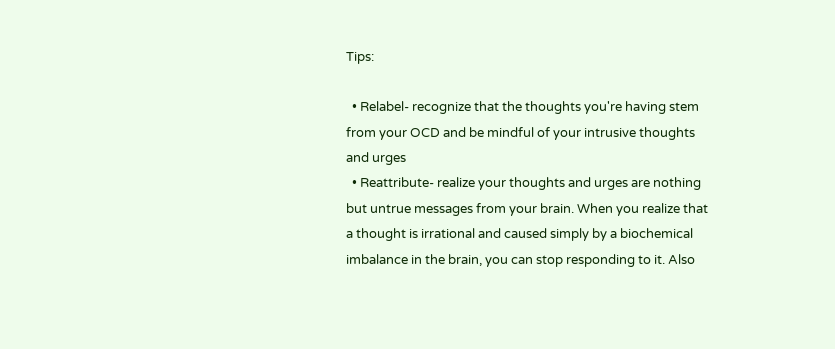Tips:

  • Relabel- recognize that the thoughts you're having stem from your OCD and be mindful of your intrusive thoughts and urges
  • Reattribute- realize your thoughts and urges are nothing but untrue messages from your brain. When you realize that a thought is irrational and caused simply by a biochemical imbalance in the brain, you can stop responding to it. Also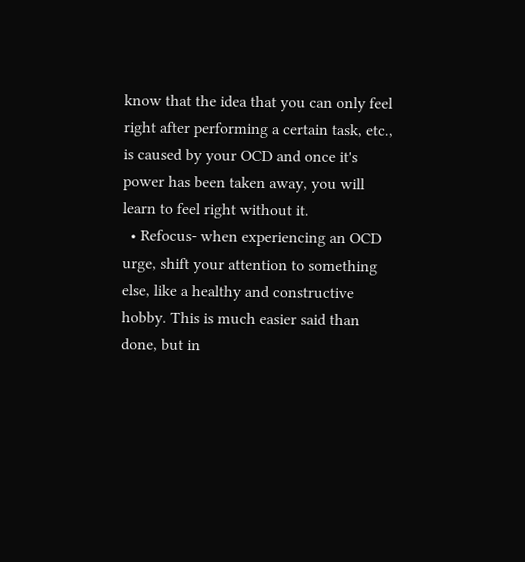know that the idea that you can only feel right after performing a certain task, etc., is caused by your OCD and once it's power has been taken away, you will learn to feel right without it.
  • Refocus- when experiencing an OCD urge, shift your attention to something else, like a healthy and constructive hobby. This is much easier said than done, but in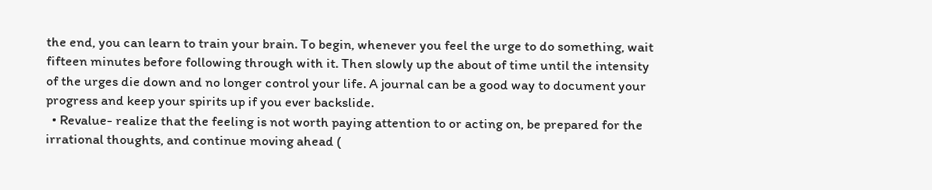the end, you can learn to train your brain. To begin, whenever you feel the urge to do something, wait fifteen minutes before following through with it. Then slowly up the about of time until the intensity of the urges die down and no longer control your life. A journal can be a good way to document your progress and keep your spirits up if you ever backslide.
  • Revalue- realize that the feeling is not worth paying attention to or acting on, be prepared for the irrational thoughts, and continue moving ahead (